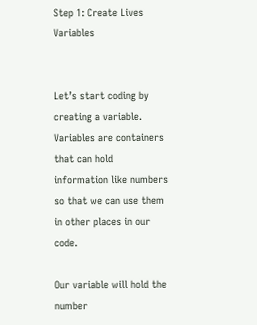Step 1: Create Lives Variables


Let’s start coding by creating a variable. Variables are containers that can hold information like numbers so that we can use them in other places in our code.

Our variable will hold the number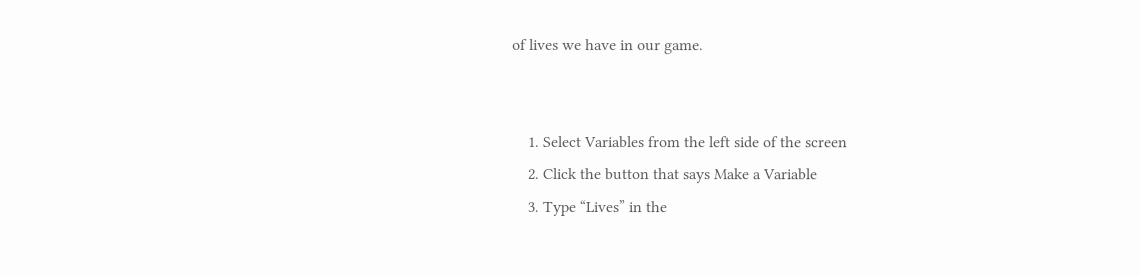of lives we have in our game.


    1. Select Variables from the left side of the screen
    2. Click the button that says Make a Variable
    3. Type “Lives” in the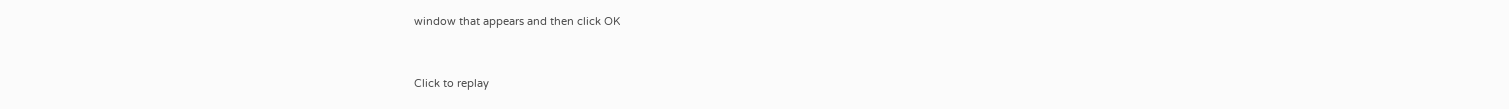window that appears and then click OK


Click to replay